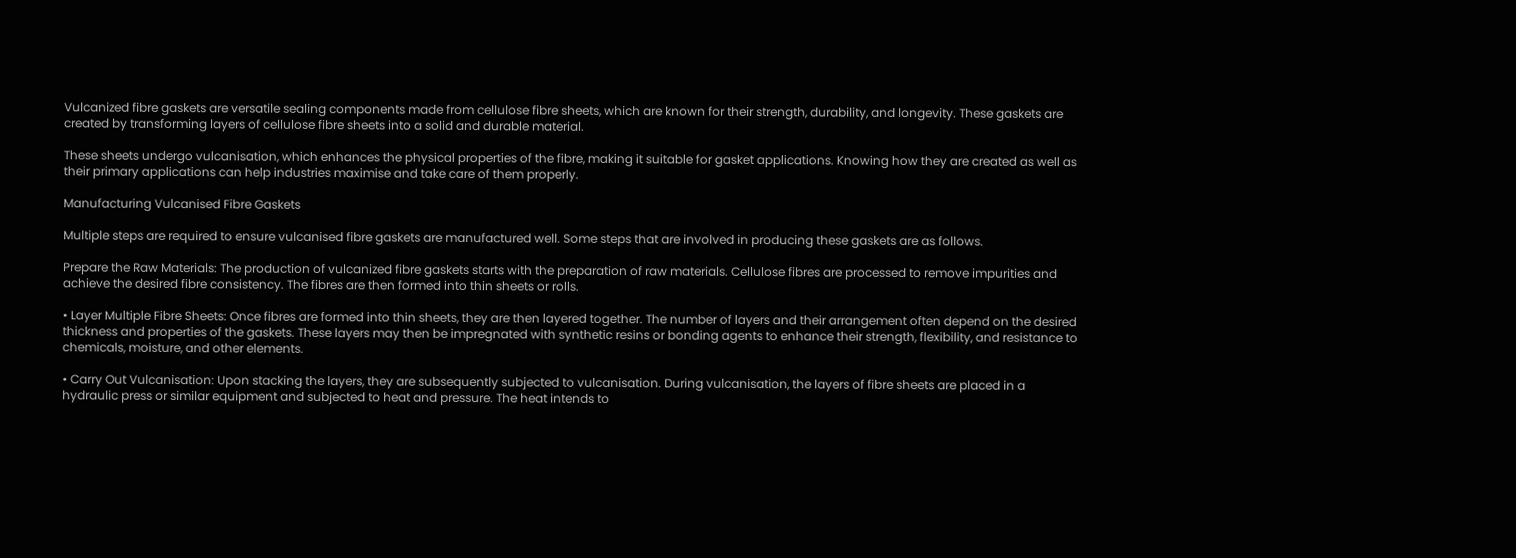Vulcanized fibre gaskets are versatile sealing components made from cellulose fibre sheets, which are known for their strength, durability, and longevity. These gaskets are created by transforming layers of cellulose fibre sheets into a solid and durable material.

These sheets undergo vulcanisation, which enhances the physical properties of the fibre, making it suitable for gasket applications. Knowing how they are created as well as their primary applications can help industries maximise and take care of them properly.

Manufacturing Vulcanised Fibre Gaskets

Multiple steps are required to ensure vulcanised fibre gaskets are manufactured well. Some steps that are involved in producing these gaskets are as follows.

Prepare the Raw Materials: The production of vulcanized fibre gaskets starts with the preparation of raw materials. Cellulose fibres are processed to remove impurities and achieve the desired fibre consistency. The fibres are then formed into thin sheets or rolls.

• Layer Multiple Fibre Sheets: Once fibres are formed into thin sheets, they are then layered together. The number of layers and their arrangement often depend on the desired thickness and properties of the gaskets. These layers may then be impregnated with synthetic resins or bonding agents to enhance their strength, flexibility, and resistance to chemicals, moisture, and other elements.

• Carry Out Vulcanisation: Upon stacking the layers, they are subsequently subjected to vulcanisation. During vulcanisation, the layers of fibre sheets are placed in a hydraulic press or similar equipment and subjected to heat and pressure. The heat intends to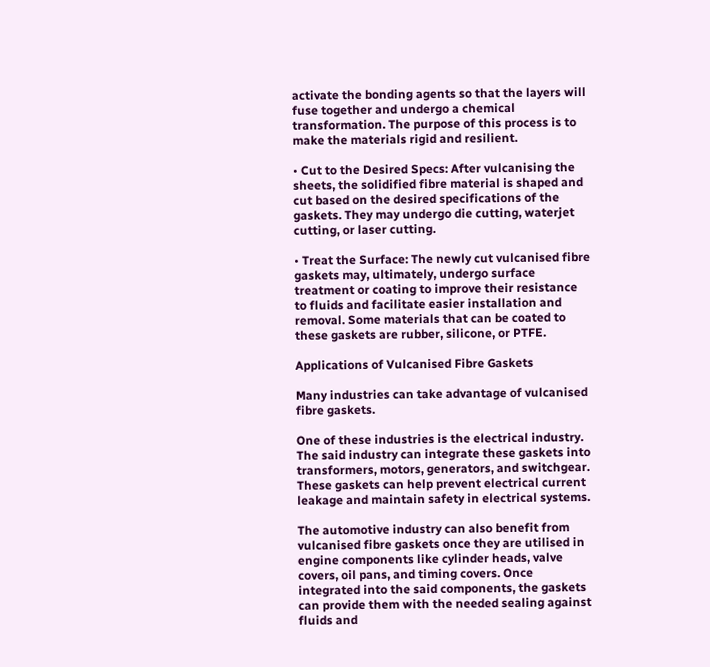activate the bonding agents so that the layers will fuse together and undergo a chemical transformation. The purpose of this process is to make the materials rigid and resilient.

• Cut to the Desired Specs: After vulcanising the sheets, the solidified fibre material is shaped and cut based on the desired specifications of the gaskets. They may undergo die cutting, waterjet cutting, or laser cutting.

• Treat the Surface: The newly cut vulcanised fibre gaskets may, ultimately, undergo surface treatment or coating to improve their resistance to fluids and facilitate easier installation and removal. Some materials that can be coated to these gaskets are rubber, silicone, or PTFE.

Applications of Vulcanised Fibre Gaskets

Many industries can take advantage of vulcanised fibre gaskets.

One of these industries is the electrical industry. The said industry can integrate these gaskets into transformers, motors, generators, and switchgear. These gaskets can help prevent electrical current leakage and maintain safety in electrical systems.

The automotive industry can also benefit from vulcanised fibre gaskets once they are utilised in engine components like cylinder heads, valve covers, oil pans, and timing covers. Once integrated into the said components, the gaskets can provide them with the needed sealing against fluids and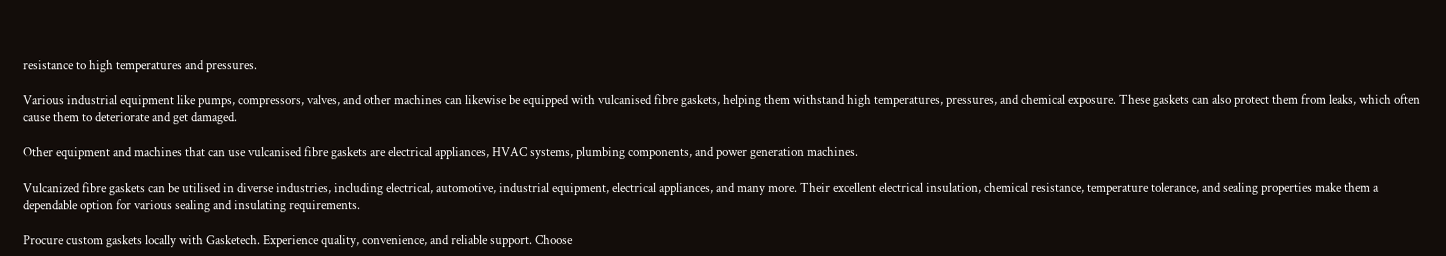resistance to high temperatures and pressures.

Various industrial equipment like pumps, compressors, valves, and other machines can likewise be equipped with vulcanised fibre gaskets, helping them withstand high temperatures, pressures, and chemical exposure. These gaskets can also protect them from leaks, which often cause them to deteriorate and get damaged.

Other equipment and machines that can use vulcanised fibre gaskets are electrical appliances, HVAC systems, plumbing components, and power generation machines.

Vulcanized fibre gaskets can be utilised in diverse industries, including electrical, automotive, industrial equipment, electrical appliances, and many more. Their excellent electrical insulation, chemical resistance, temperature tolerance, and sealing properties make them a dependable option for various sealing and insulating requirements.

Procure custom gaskets locally with Gasketech. Experience quality, convenience, and reliable support. Choose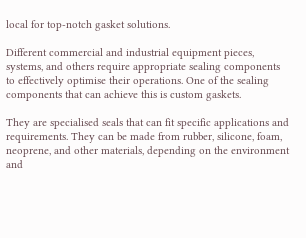local for top-notch gasket solutions.

Different commercial and industrial equipment pieces, systems, and others require appropriate sealing components to effectively optimise their operations. One of the sealing components that can achieve this is custom gaskets.

They are specialised seals that can fit specific applications and requirements. They can be made from rubber, silicone, foam, neoprene, and other materials, depending on the environment and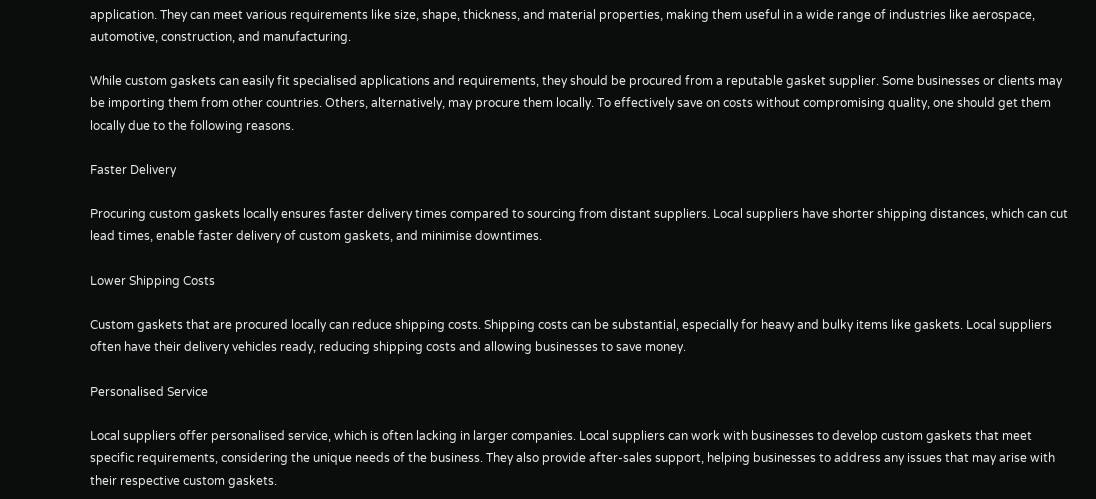application. They can meet various requirements like size, shape, thickness, and material properties, making them useful in a wide range of industries like aerospace, automotive, construction, and manufacturing.

While custom gaskets can easily fit specialised applications and requirements, they should be procured from a reputable gasket supplier. Some businesses or clients may be importing them from other countries. Others, alternatively, may procure them locally. To effectively save on costs without compromising quality, one should get them locally due to the following reasons.

Faster Delivery

Procuring custom gaskets locally ensures faster delivery times compared to sourcing from distant suppliers. Local suppliers have shorter shipping distances, which can cut lead times, enable faster delivery of custom gaskets, and minimise downtimes.

Lower Shipping Costs

Custom gaskets that are procured locally can reduce shipping costs. Shipping costs can be substantial, especially for heavy and bulky items like gaskets. Local suppliers often have their delivery vehicles ready, reducing shipping costs and allowing businesses to save money.

Personalised Service

Local suppliers offer personalised service, which is often lacking in larger companies. Local suppliers can work with businesses to develop custom gaskets that meet specific requirements, considering the unique needs of the business. They also provide after-sales support, helping businesses to address any issues that may arise with their respective custom gaskets.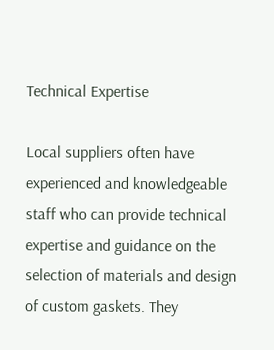Technical Expertise

Local suppliers often have experienced and knowledgeable staff who can provide technical expertise and guidance on the selection of materials and design of custom gaskets. They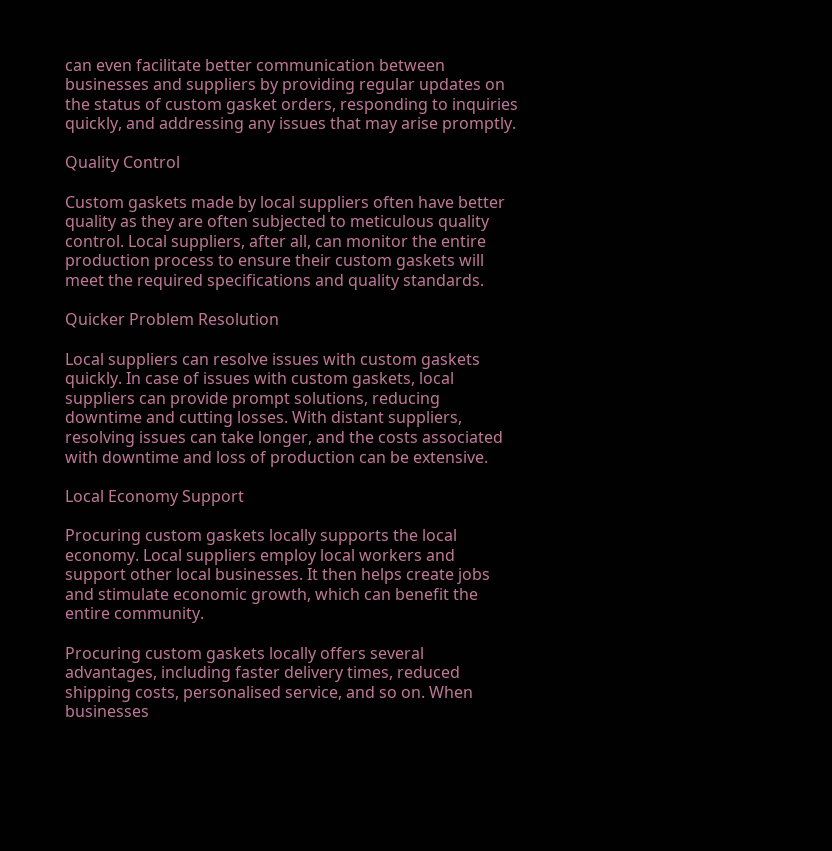can even facilitate better communication between businesses and suppliers by providing regular updates on the status of custom gasket orders, responding to inquiries quickly, and addressing any issues that may arise promptly.

Quality Control

Custom gaskets made by local suppliers often have better quality as they are often subjected to meticulous quality control. Local suppliers, after all, can monitor the entire production process to ensure their custom gaskets will meet the required specifications and quality standards.

Quicker Problem Resolution

Local suppliers can resolve issues with custom gaskets quickly. In case of issues with custom gaskets, local suppliers can provide prompt solutions, reducing downtime and cutting losses. With distant suppliers, resolving issues can take longer, and the costs associated with downtime and loss of production can be extensive.

Local Economy Support

Procuring custom gaskets locally supports the local economy. Local suppliers employ local workers and support other local businesses. It then helps create jobs and stimulate economic growth, which can benefit the entire community.

Procuring custom gaskets locally offers several advantages, including faster delivery times, reduced shipping costs, personalised service, and so on. When businesses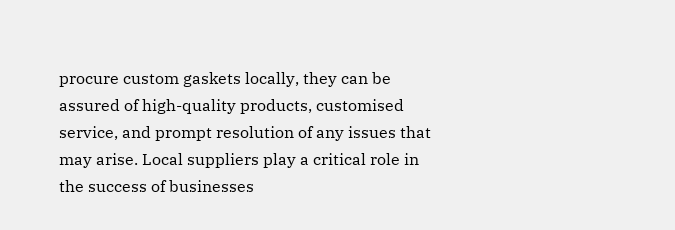procure custom gaskets locally, they can be assured of high-quality products, customised service, and prompt resolution of any issues that may arise. Local suppliers play a critical role in the success of businesses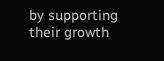by supporting their growth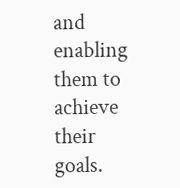and enabling them to achieve their goals.